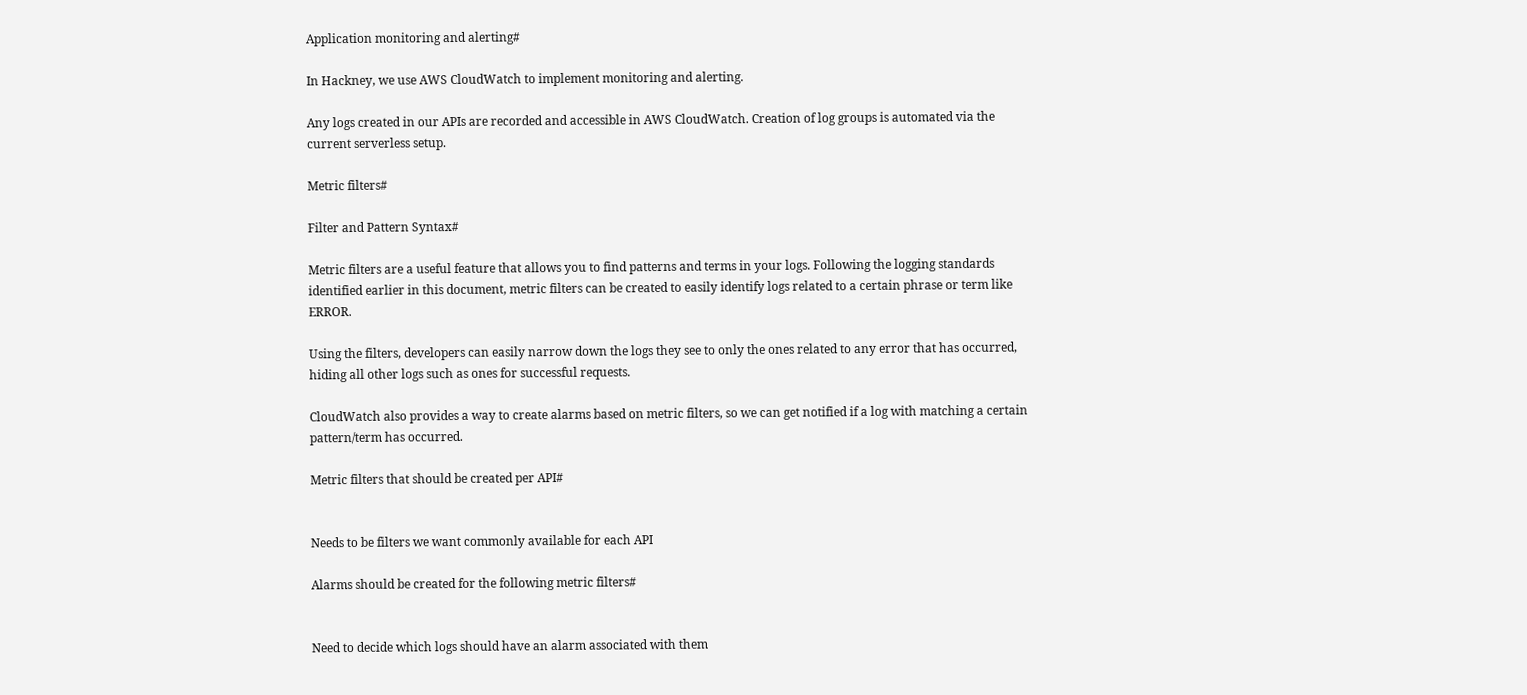Application monitoring and alerting#

In Hackney, we use AWS CloudWatch to implement monitoring and alerting.

Any logs created in our APIs are recorded and accessible in AWS CloudWatch. Creation of log groups is automated via the current serverless setup.

Metric filters#

Filter and Pattern Syntax#

Metric filters are a useful feature that allows you to find patterns and terms in your logs. Following the logging standards identified earlier in this document, metric filters can be created to easily identify logs related to a certain phrase or term like ERROR.

Using the filters, developers can easily narrow down the logs they see to only the ones related to any error that has occurred, hiding all other logs such as ones for successful requests.

CloudWatch also provides a way to create alarms based on metric filters, so we can get notified if a log with matching a certain pattern/term has occurred.

Metric filters that should be created per API#


Needs to be filters we want commonly available for each API

Alarms should be created for the following metric filters#


Need to decide which logs should have an alarm associated with them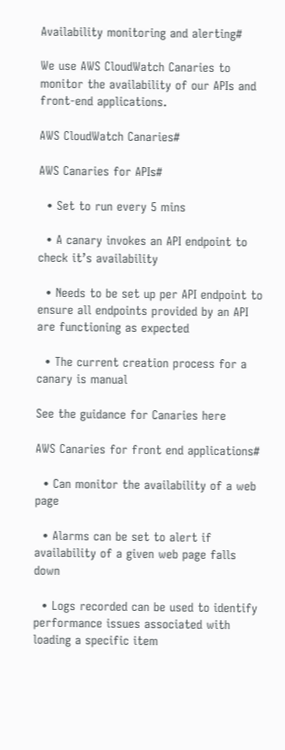Availability monitoring and alerting#

We use AWS CloudWatch Canaries to monitor the availability of our APIs and front-end applications.

AWS CloudWatch Canaries#

AWS Canaries for APIs#

  • Set to run every 5 mins

  • A canary invokes an API endpoint to check it’s availability

  • Needs to be set up per API endpoint to ensure all endpoints provided by an API are functioning as expected

  • The current creation process for a canary is manual

See the guidance for Canaries here

AWS Canaries for front end applications#

  • Can monitor the availability of a web page

  • Alarms can be set to alert if availability of a given web page falls down

  • Logs recorded can be used to identify performance issues associated with loading a specific item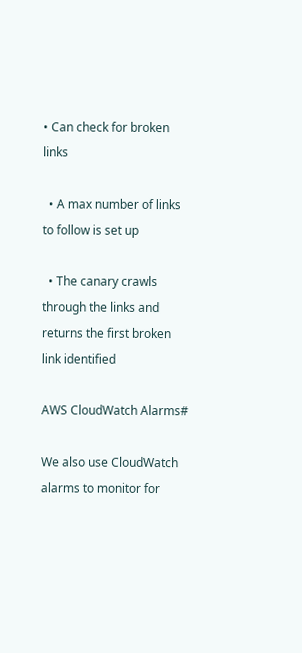• Can check for broken links

  • A max number of links to follow is set up

  • The canary crawls through the links and returns the first broken link identified

AWS CloudWatch Alarms#

We also use CloudWatch alarms to monitor for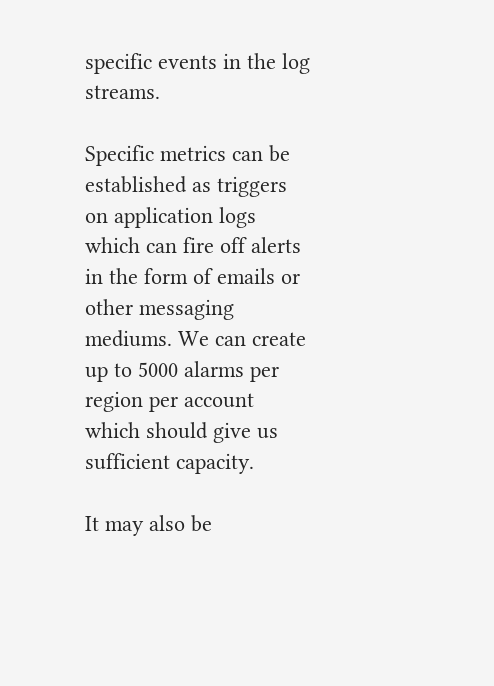specific events in the log streams.

Specific metrics can be established as triggers on application logs which can fire off alerts in the form of emails or other messaging mediums. We can create up to 5000 alarms per region per account which should give us sufficient capacity.

It may also be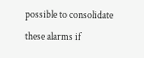possible to consolidate these alarms if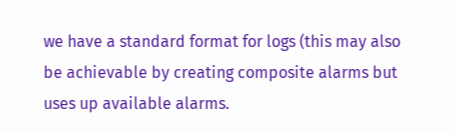we have a standard format for logs (this may also be achievable by creating composite alarms but uses up available alarms.